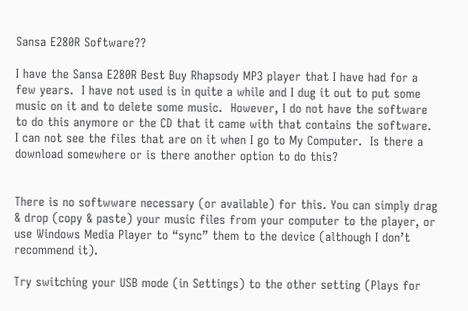Sansa E280R Software??

I have the Sansa E280R Best Buy Rhapsody MP3 player that I have had for a few years.  I have not used is in quite a while and I dug it out to put some music on it and to delete some music.  However, I do not have the software to do this anymore or the CD that it came with that contains the software.  I can not see the files that are on it when I go to My Computer.  Is there a download somewhere or is there another option to do this?


There is no softwware necessary (or available) for this. You can simply drag & drop (copy & paste) your music files from your computer to the player, or use Windows Media Player to “sync” them to the device (although I don’t recommend it).

Try switching your USB mode (in Settings) to the other setting (Plays for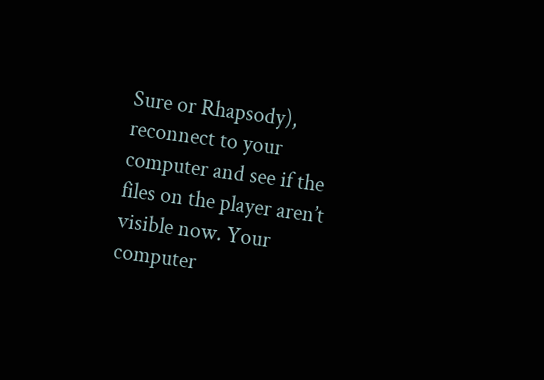Sure or Rhapsody), reconnect to your computer and see if the files on the player aren’t visible now. Your computer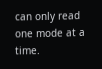can only read one mode at a time.